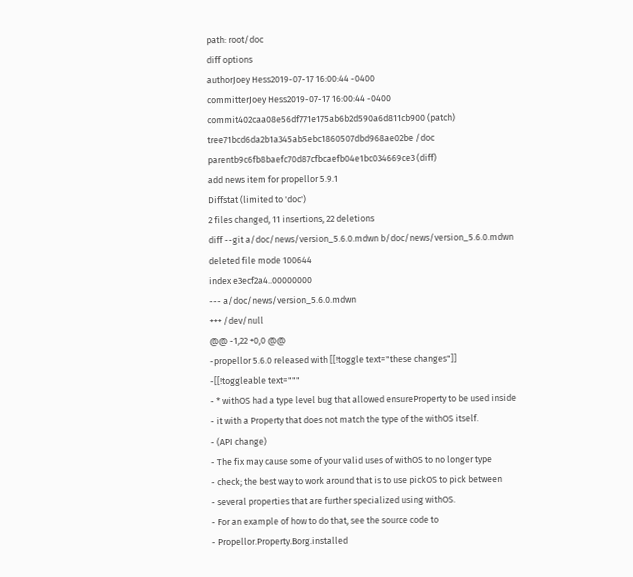path: root/doc
diff options
authorJoey Hess2019-07-17 16:00:44 -0400
committerJoey Hess2019-07-17 16:00:44 -0400
commit402caa08e56df771e175ab6b2d590a6d811cb900 (patch)
tree71bcd6da2b1a345ab5ebc1860507dbd968ae02be /doc
parentb9c6fb8baefc70d87cfbcaefb04e1bc034669ce3 (diff)
add news item for propellor 5.9.1
Diffstat (limited to 'doc')
2 files changed, 11 insertions, 22 deletions
diff --git a/doc/news/version_5.6.0.mdwn b/doc/news/version_5.6.0.mdwn
deleted file mode 100644
index e3ecf2a4..00000000
--- a/doc/news/version_5.6.0.mdwn
+++ /dev/null
@@ -1,22 +0,0 @@
-propellor 5.6.0 released with [[!toggle text="these changes"]]
-[[!toggleable text="""
- * withOS had a type level bug that allowed ensureProperty to be used inside
- it with a Property that does not match the type of the withOS itself.
- (API change)
- The fix may cause some of your valid uses of withOS to no longer type
- check; the best way to work around that is to use pickOS to pick between
- several properties that are further specialized using withOS.
- For an example of how to do that, see the source code to
- Propellor.Property.Borg.installed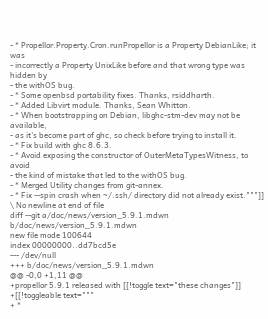- * Propellor.Property.Cron.runPropellor is a Property DebianLike; it was
- incorrectly a Property UnixLike before and that wrong type was hidden by
- the withOS bug.
- * Some openbsd portability fixes. Thanks, rsiddharth.
- * Added Libvirt module. Thanks, Sean Whitton.
- * When bootstrapping on Debian, libghc-stm-dev may not be available,
- as it's become part of ghc, so check before trying to install it.
- * Fix build with ghc 8.6.3.
- * Avoid exposing the constructor of OuterMetaTypesWitness, to avoid
- the kind of mistake that led to the withOS bug.
- * Merged Utility changes from git-annex.
- * Fix --spin crash when ~/.ssh/ directory did not already exist."""]] \ No newline at end of file
diff --git a/doc/news/version_5.9.1.mdwn b/doc/news/version_5.9.1.mdwn
new file mode 100644
index 00000000..dd7bcd5e
--- /dev/null
+++ b/doc/news/version_5.9.1.mdwn
@@ -0,0 +1,11 @@
+propellor 5.9.1 released with [[!toggle text="these changes"]]
+[[!toggleable text="""
+ *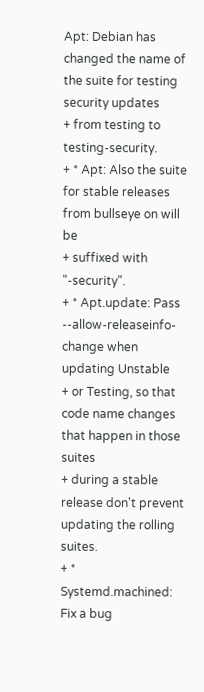Apt: Debian has changed the name of the suite for testing security updates
+ from testing to testing-security.
+ * Apt: Also the suite for stable releases from bullseye on will be
+ suffixed with "-security".
+ * Apt.update: Pass --allow-releaseinfo-change when updating Unstable
+ or Testing, so that code name changes that happen in those suites
+ during a stable release don't prevent updating the rolling suites.
+ * Systemd.machined: Fix a bug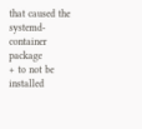that caused the systemd-container package
+ to not be installed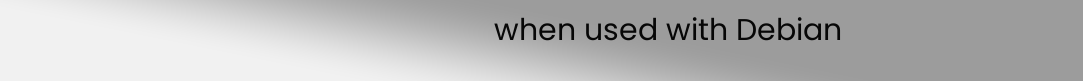when used with Debian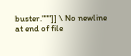buster."""]] \ No newline at end of file